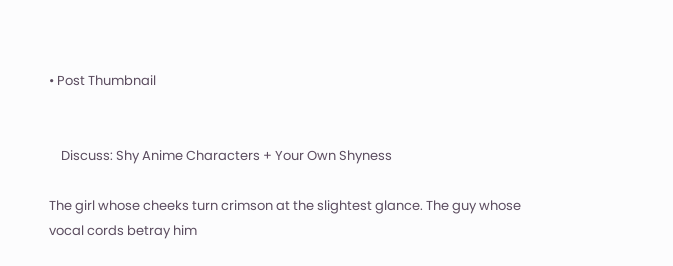• Post Thumbnail


    Discuss: Shy Anime Characters + Your Own Shyness

The girl whose cheeks turn crimson at the slightest glance. The guy whose vocal cords betray him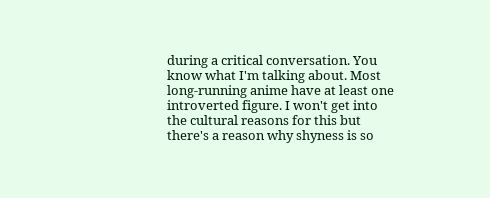during a critical conversation. You know what I'm talking about. Most long-running anime have at least one introverted figure. I won't get into the cultural reasons for this but there's a reason why shyness is so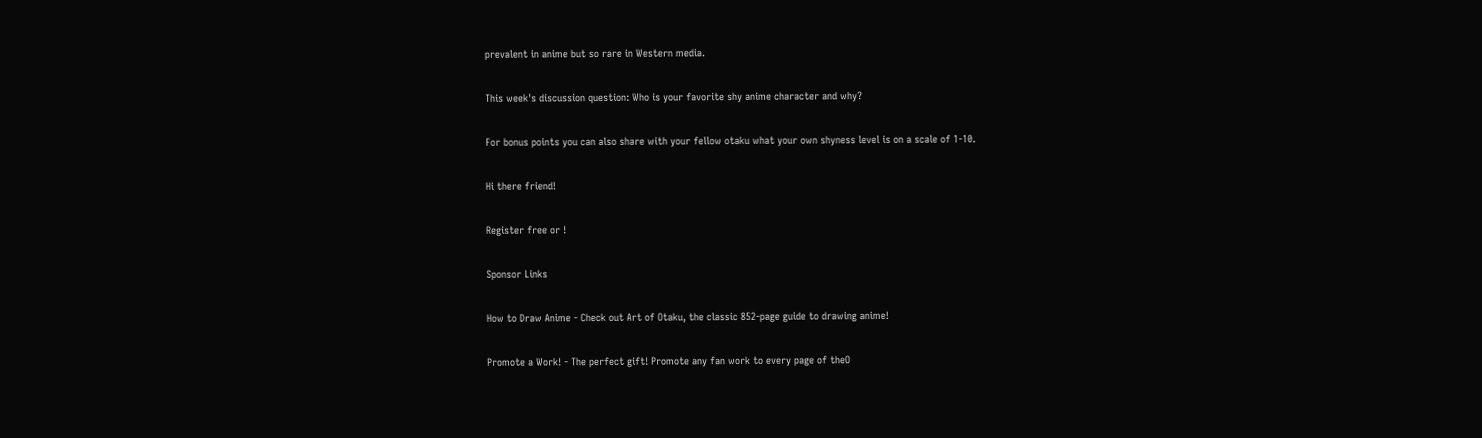prevalent in anime but so rare in Western media.

This week's discussion question: Who is your favorite shy anime character and why?

For bonus points you can also share with your fellow otaku what your own shyness level is on a scale of 1-10.

Hi there friend!

Register free or !

Sponsor Links

How to Draw Anime - Check out Art of Otaku, the classic 852-page guide to drawing anime!

Promote a Work! - The perfect gift! Promote any fan work to every page of theO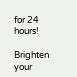for 24 hours!

Brighten your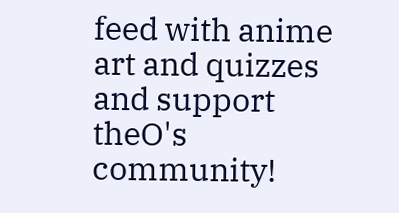feed with anime art and quizzes and support theO's community!